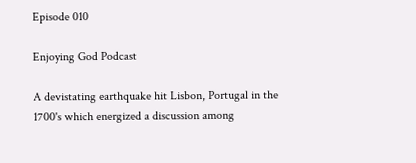Episode 010

Enjoying God Podcast

A devistating earthquake hit Lisbon, Portugal in the 1700's which energized a discussion among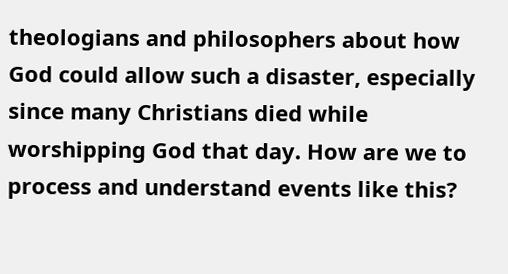theologians and philosophers about how God could allow such a disaster, especially since many Christians died while worshipping God that day. How are we to process and understand events like this?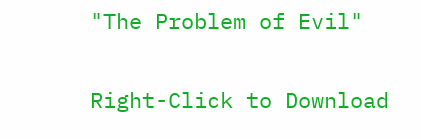"The Problem of Evil"

Right-Click to Download